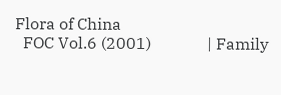Flora of China
  FOC Vol.6 (2001)              | Family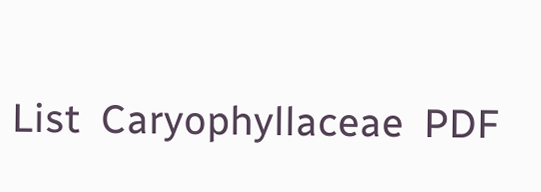List  Caryophyllaceae  PDF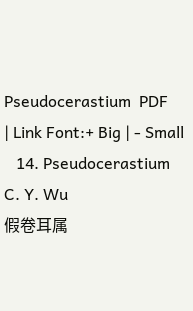Pseudocerastium  PDF   | Link Font:+ Big | - Small
   14. Pseudocerastium  C. Y. Wu
假卷耳属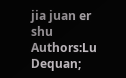jia juan er shu
Authors:Lu Dequan;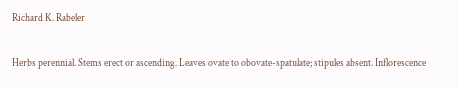Richard K. Rabeler


Herbs perennial. Stems erect or ascending. Leaves ovate to obovate-spatulate; stipules absent. Inflorescence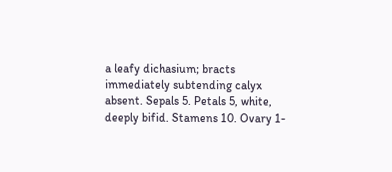a leafy dichasium; bracts immediately subtending calyx absent. Sepals 5. Petals 5, white, deeply bifid. Stamens 10. Ovary 1-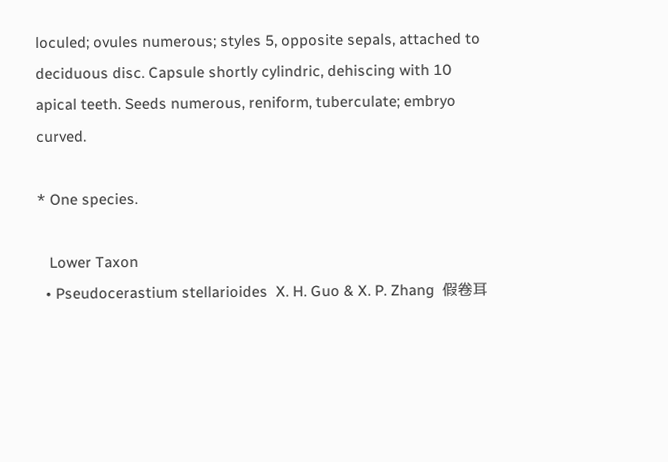loculed; ovules numerous; styles 5, opposite sepals, attached to deciduous disc. Capsule shortly cylindric, dehiscing with 10 apical teeth. Seeds numerous, reniform, tuberculate; embryo curved.

* One species.

   Lower Taxon
  • Pseudocerastium stellarioides  X. H. Guo & X. P. Zhang  假卷耳